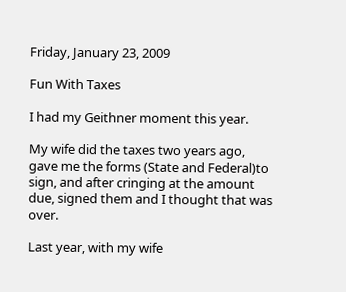Friday, January 23, 2009

Fun With Taxes

I had my Geithner moment this year.

My wife did the taxes two years ago, gave me the forms (State and Federal)to sign, and after cringing at the amount due, signed them and I thought that was over.

Last year, with my wife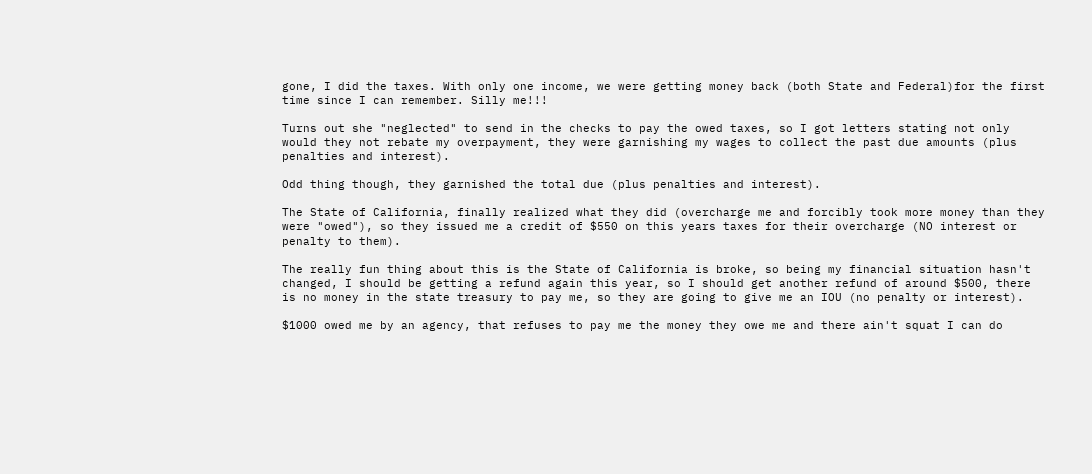gone, I did the taxes. With only one income, we were getting money back (both State and Federal)for the first time since I can remember. Silly me!!!

Turns out she "neglected" to send in the checks to pay the owed taxes, so I got letters stating not only would they not rebate my overpayment, they were garnishing my wages to collect the past due amounts (plus penalties and interest).

Odd thing though, they garnished the total due (plus penalties and interest).

The State of California, finally realized what they did (overcharge me and forcibly took more money than they were "owed"), so they issued me a credit of $550 on this years taxes for their overcharge (NO interest or penalty to them).

The really fun thing about this is the State of California is broke, so being my financial situation hasn't changed, I should be getting a refund again this year, so I should get another refund of around $500, there is no money in the state treasury to pay me, so they are going to give me an IOU (no penalty or interest).

$1000 owed me by an agency, that refuses to pay me the money they owe me and there ain't squat I can do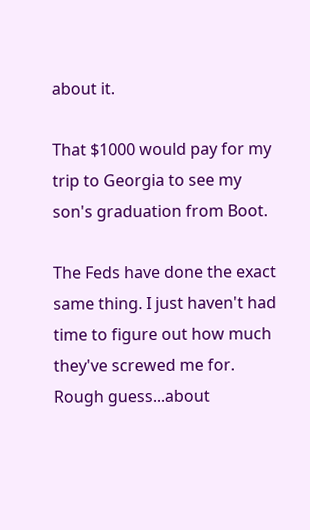about it.

That $1000 would pay for my trip to Georgia to see my son's graduation from Boot.

The Feds have done the exact same thing. I just haven't had time to figure out how much they've screwed me for. Rough guess...about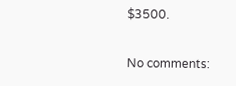$3500.

No comments: